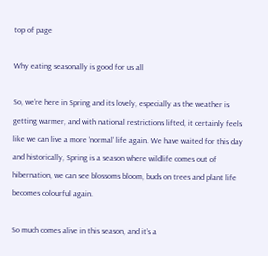top of page

Why eating seasonally is good for us all

So, we’re here in Spring and its lovely, especially as the weather is getting warmer, and with national restrictions lifted, it certainly feels like we can live a more ‘normal’ life again. We have waited for this day and historically, Spring is a season where wildlife comes out of hibernation, we can see blossoms bloom, buds on trees and plant life becomes colourful again.

So much comes alive in this season, and it’s a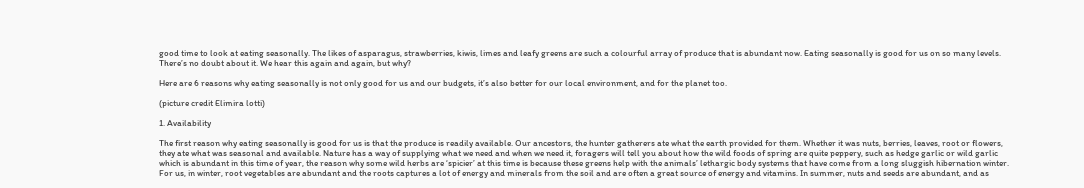good time to look at eating seasonally. The likes of asparagus, strawberries, kiwis, limes and leafy greens are such a colourful array of produce that is abundant now. Eating seasonally is good for us on so many levels. There’s no doubt about it. We hear this again and again, but why?

Here are 6 reasons why eating seasonally is not only good for us and our budgets, it’s also better for our local environment, and for the planet too.

(picture credit Elimira lotti)

1. Availability

The first reason why eating seasonally is good for us is that the produce is readily available. Our ancestors, the hunter gatherers ate what the earth provided for them. Whether it was nuts, berries, leaves, root or flowers, they ate what was seasonal and available. Nature has a way of supplying what we need and when we need it, foragers will tell you about how the wild foods of spring are quite peppery, such as hedge garlic or wild garlic which is abundant in this time of year, the reason why some wild herbs are ‘spicier’ at this time is because these greens help with the animals’ lethargic body systems that have come from a long sluggish hibernation winter. For us, in winter, root vegetables are abundant and the roots captures a lot of energy and minerals from the soil and are often a great source of energy and vitamins. In summer, nuts and seeds are abundant, and as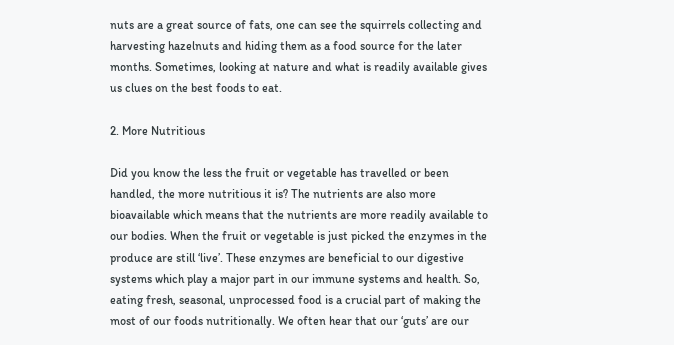nuts are a great source of fats, one can see the squirrels collecting and harvesting hazelnuts and hiding them as a food source for the later months. Sometimes, looking at nature and what is readily available gives us clues on the best foods to eat.

2. More Nutritious

Did you know the less the fruit or vegetable has travelled or been handled, the more nutritious it is? The nutrients are also more bioavailable which means that the nutrients are more readily available to our bodies. When the fruit or vegetable is just picked the enzymes in the produce are still ‘live’. These enzymes are beneficial to our digestive systems which play a major part in our immune systems and health. So, eating fresh, seasonal, unprocessed food is a crucial part of making the most of our foods nutritionally. We often hear that our ‘guts’ are our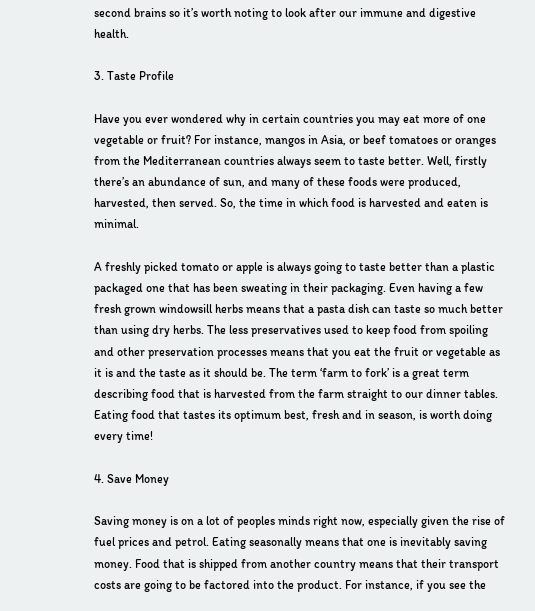second brains so it’s worth noting to look after our immune and digestive health.

3. Taste Profile

Have you ever wondered why in certain countries you may eat more of one vegetable or fruit? For instance, mangos in Asia, or beef tomatoes or oranges from the Mediterranean countries always seem to taste better. Well, firstly there’s an abundance of sun, and many of these foods were produced, harvested, then served. So, the time in which food is harvested and eaten is minimal.

A freshly picked tomato or apple is always going to taste better than a plastic packaged one that has been sweating in their packaging. Even having a few fresh grown windowsill herbs means that a pasta dish can taste so much better than using dry herbs. The less preservatives used to keep food from spoiling and other preservation processes means that you eat the fruit or vegetable as it is and the taste as it should be. The term ‘farm to fork’ is a great term describing food that is harvested from the farm straight to our dinner tables. Eating food that tastes its optimum best, fresh and in season, is worth doing every time!

4. Save Money

Saving money is on a lot of peoples minds right now, especially given the rise of fuel prices and petrol. Eating seasonally means that one is inevitably saving money. Food that is shipped from another country means that their transport costs are going to be factored into the product. For instance, if you see the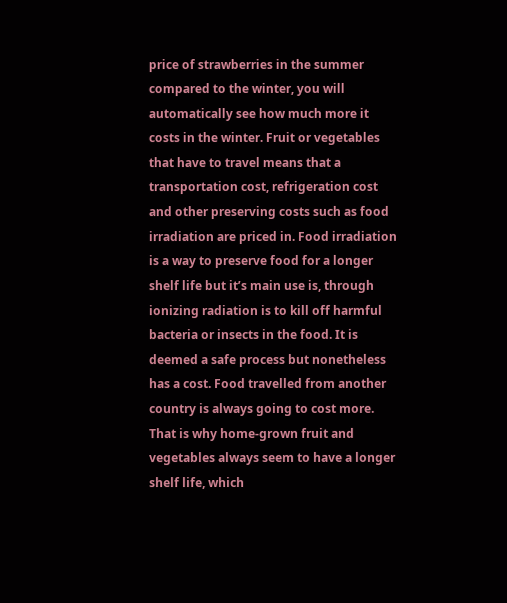price of strawberries in the summer compared to the winter, you will automatically see how much more it costs in the winter. Fruit or vegetables that have to travel means that a transportation cost, refrigeration cost and other preserving costs such as food irradiation are priced in. Food irradiation is a way to preserve food for a longer shelf life but it’s main use is, through ionizing radiation is to kill off harmful bacteria or insects in the food. It is deemed a safe process but nonetheless has a cost. Food travelled from another country is always going to cost more. That is why home-grown fruit and vegetables always seem to have a longer shelf life, which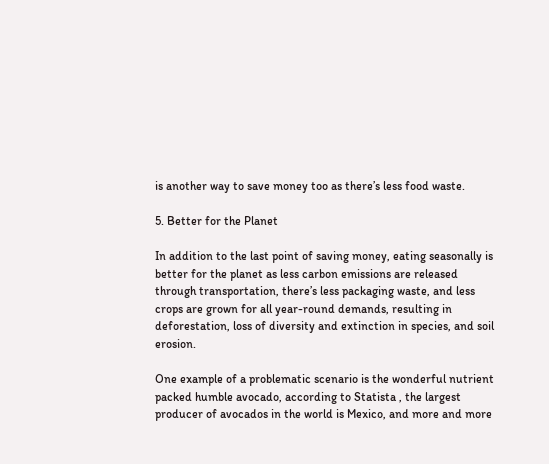is another way to save money too as there’s less food waste.

5. Better for the Planet

In addition to the last point of saving money, eating seasonally is better for the planet as less carbon emissions are released through transportation, there’s less packaging waste, and less crops are grown for all year-round demands, resulting in deforestation, loss of diversity and extinction in species, and soil erosion.

One example of a problematic scenario is the wonderful nutrient packed humble avocado, according to Statista , the largest producer of avocados in the world is Mexico, and more and more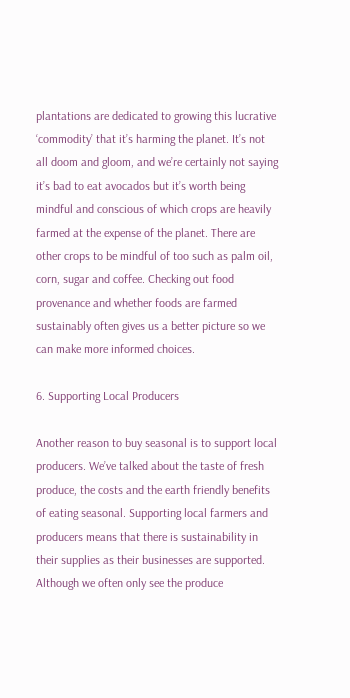plantations are dedicated to growing this lucrative ‘commodity’ that it’s harming the planet. It’s not all doom and gloom, and we’re certainly not saying it’s bad to eat avocados but it’s worth being mindful and conscious of which crops are heavily farmed at the expense of the planet. There are other crops to be mindful of too such as palm oil, corn, sugar and coffee. Checking out food provenance and whether foods are farmed sustainably often gives us a better picture so we can make more informed choices.

6. Supporting Local Producers

Another reason to buy seasonal is to support local producers. We’ve talked about the taste of fresh produce, the costs and the earth friendly benefits of eating seasonal. Supporting local farmers and producers means that there is sustainability in their supplies as their businesses are supported. Although we often only see the produce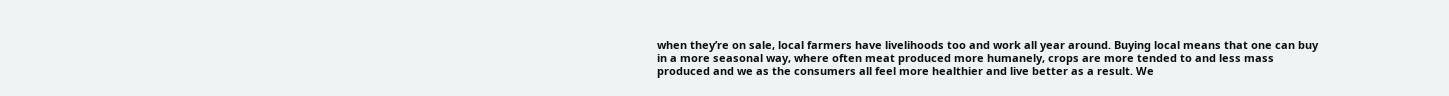when they’re on sale, local farmers have livelihoods too and work all year around. Buying local means that one can buy in a more seasonal way, where often meat produced more humanely, crops are more tended to and less mass produced and we as the consumers all feel more healthier and live better as a result. We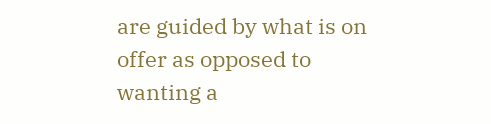are guided by what is on offer as opposed to wanting a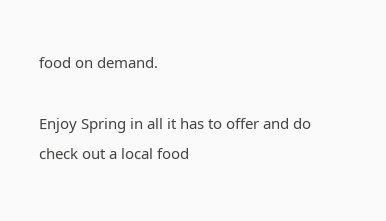food on demand.

Enjoy Spring in all it has to offer and do check out a local food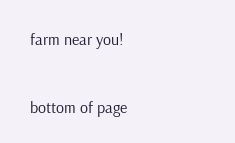farm near you!


bottom of page